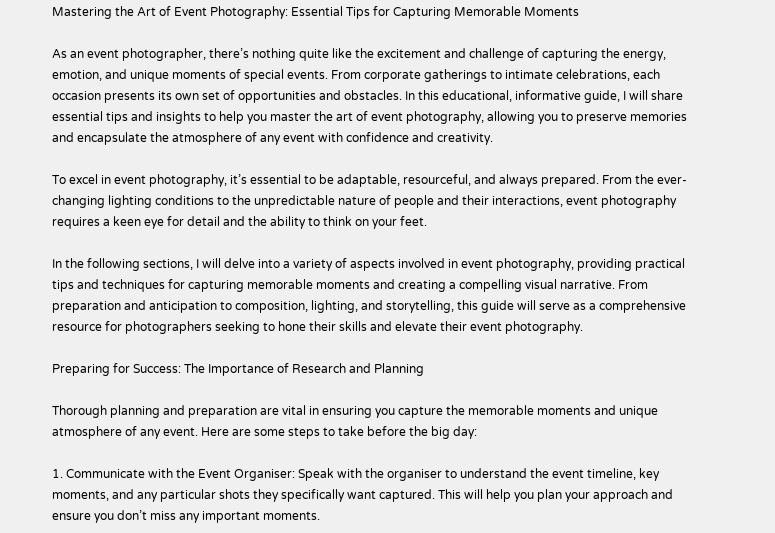Mastering the Art of Event Photography: Essential Tips for Capturing Memorable Moments

As an event photographer, there’s nothing quite like the excitement and challenge of capturing the energy, emotion, and unique moments of special events. From corporate gatherings to intimate celebrations, each occasion presents its own set of opportunities and obstacles. In this educational, informative guide, I will share essential tips and insights to help you master the art of event photography, allowing you to preserve memories and encapsulate the atmosphere of any event with confidence and creativity.

To excel in event photography, it’s essential to be adaptable, resourceful, and always prepared. From the ever-changing lighting conditions to the unpredictable nature of people and their interactions, event photography requires a keen eye for detail and the ability to think on your feet.

In the following sections, I will delve into a variety of aspects involved in event photography, providing practical tips and techniques for capturing memorable moments and creating a compelling visual narrative. From preparation and anticipation to composition, lighting, and storytelling, this guide will serve as a comprehensive resource for photographers seeking to hone their skills and elevate their event photography.

Preparing for Success: The Importance of Research and Planning

Thorough planning and preparation are vital in ensuring you capture the memorable moments and unique atmosphere of any event. Here are some steps to take before the big day:

1. Communicate with the Event Organiser: Speak with the organiser to understand the event timeline, key moments, and any particular shots they specifically want captured. This will help you plan your approach and ensure you don’t miss any important moments.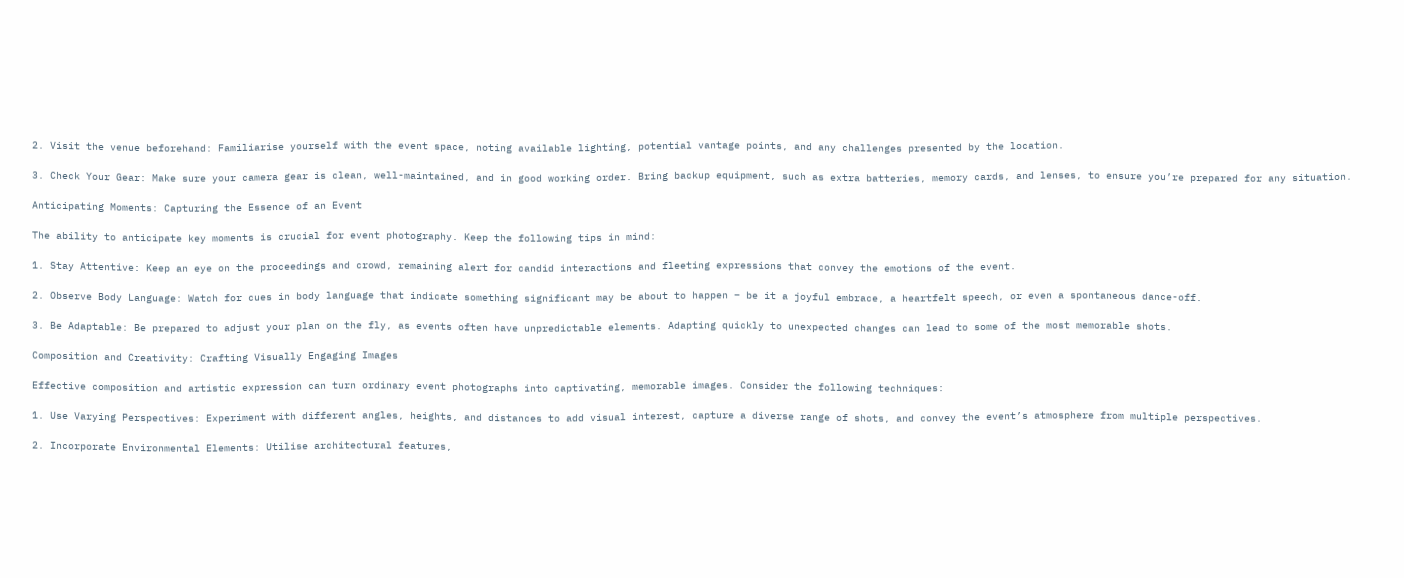2. Visit the venue beforehand: Familiarise yourself with the event space, noting available lighting, potential vantage points, and any challenges presented by the location.

3. Check Your Gear: Make sure your camera gear is clean, well-maintained, and in good working order. Bring backup equipment, such as extra batteries, memory cards, and lenses, to ensure you’re prepared for any situation.

Anticipating Moments: Capturing the Essence of an Event

The ability to anticipate key moments is crucial for event photography. Keep the following tips in mind:

1. Stay Attentive: Keep an eye on the proceedings and crowd, remaining alert for candid interactions and fleeting expressions that convey the emotions of the event.

2. Observe Body Language: Watch for cues in body language that indicate something significant may be about to happen – be it a joyful embrace, a heartfelt speech, or even a spontaneous dance-off.

3. Be Adaptable: Be prepared to adjust your plan on the fly, as events often have unpredictable elements. Adapting quickly to unexpected changes can lead to some of the most memorable shots.

Composition and Creativity: Crafting Visually Engaging Images

Effective composition and artistic expression can turn ordinary event photographs into captivating, memorable images. Consider the following techniques:

1. Use Varying Perspectives: Experiment with different angles, heights, and distances to add visual interest, capture a diverse range of shots, and convey the event’s atmosphere from multiple perspectives.

2. Incorporate Environmental Elements: Utilise architectural features,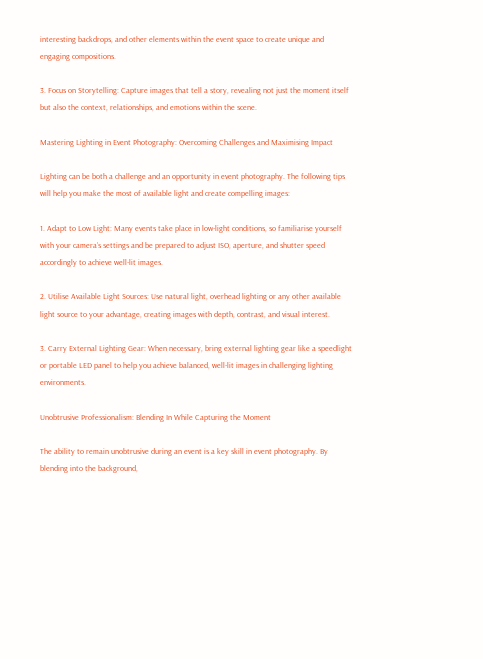interesting backdrops, and other elements within the event space to create unique and engaging compositions.

3. Focus on Storytelling: Capture images that tell a story, revealing not just the moment itself but also the context, relationships, and emotions within the scene.

Mastering Lighting in Event Photography: Overcoming Challenges and Maximising Impact

Lighting can be both a challenge and an opportunity in event photography. The following tips will help you make the most of available light and create compelling images:

1. Adapt to Low Light: Many events take place in low-light conditions, so familiarise yourself with your camera’s settings and be prepared to adjust ISO, aperture, and shutter speed accordingly to achieve well-lit images.

2. Utilise Available Light Sources: Use natural light, overhead lighting or any other available light source to your advantage, creating images with depth, contrast, and visual interest.

3. Carry External Lighting Gear: When necessary, bring external lighting gear like a speedlight or portable LED panel to help you achieve balanced, well-lit images in challenging lighting environments.

Unobtrusive Professionalism: Blending In While Capturing the Moment

The ability to remain unobtrusive during an event is a key skill in event photography. By blending into the background,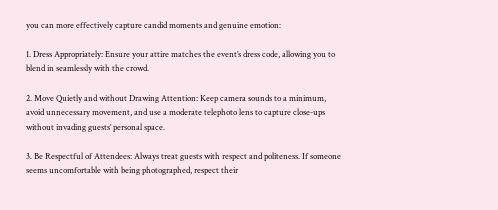you can more effectively capture candid moments and genuine emotion:

1. Dress Appropriately: Ensure your attire matches the event’s dress code, allowing you to blend in seamlessly with the crowd.

2. Move Quietly and without Drawing Attention: Keep camera sounds to a minimum, avoid unnecessary movement, and use a moderate telephoto lens to capture close-ups without invading guests’ personal space.

3. Be Respectful of Attendees: Always treat guests with respect and politeness. If someone seems uncomfortable with being photographed, respect their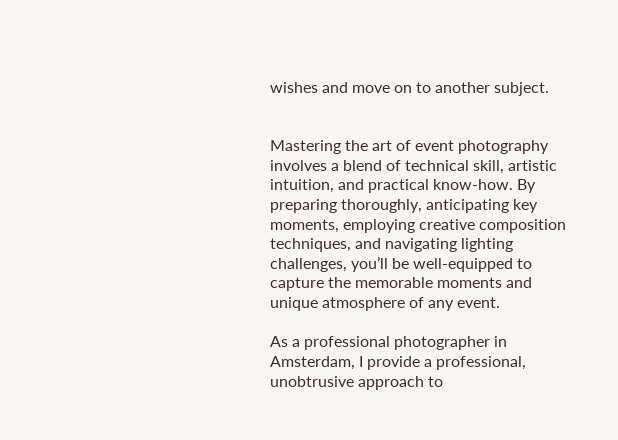wishes and move on to another subject.


Mastering the art of event photography involves a blend of technical skill, artistic intuition, and practical know-how. By preparing thoroughly, anticipating key moments, employing creative composition techniques, and navigating lighting challenges, you’ll be well-equipped to capture the memorable moments and unique atmosphere of any event.

As a professional photographer in Amsterdam, I provide a professional, unobtrusive approach to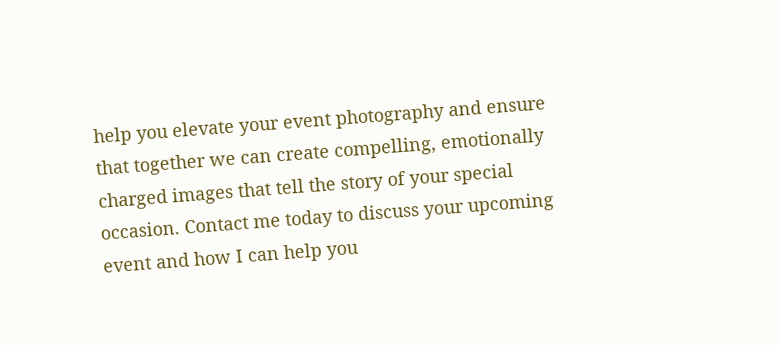help you elevate your event photography and ensure that together we can create compelling, emotionally charged images that tell the story of your special occasion. Contact me today to discuss your upcoming event and how I can help you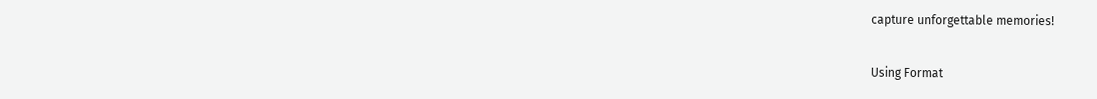capture unforgettable memories!

Using Format